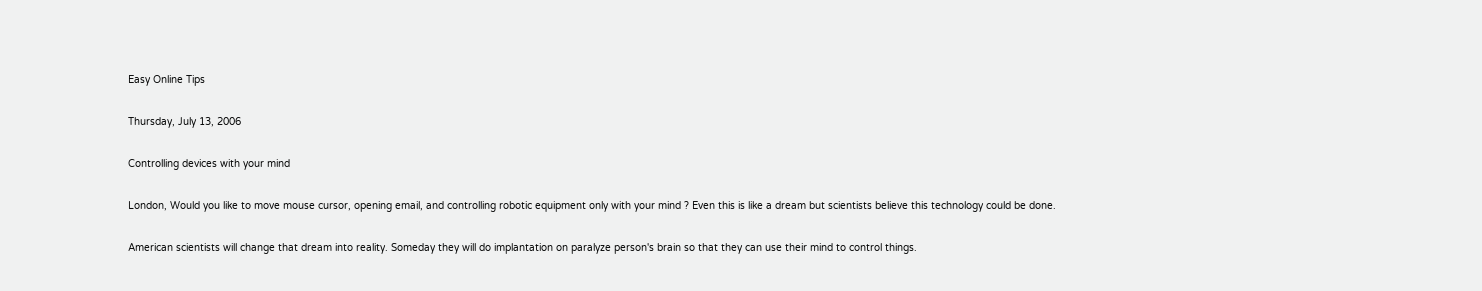Easy Online Tips

Thursday, July 13, 2006

Controlling devices with your mind

London, Would you like to move mouse cursor, opening email, and controlling robotic equipment only with your mind ? Even this is like a dream but scientists believe this technology could be done.

American scientists will change that dream into reality. Someday they will do implantation on paralyze person's brain so that they can use their mind to control things.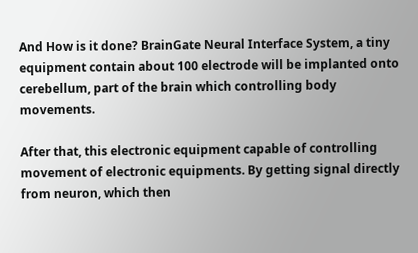And How is it done? BrainGate Neural Interface System, a tiny equipment contain about 100 electrode will be implanted onto cerebellum, part of the brain which controlling body movements.

After that, this electronic equipment capable of controlling movement of electronic equipments. By getting signal directly from neuron, which then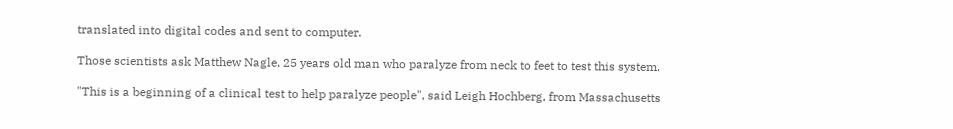translated into digital codes and sent to computer.

Those scientists ask Matthew Nagle, 25 years old man who paralyze from neck to feet to test this system.

"This is a beginning of a clinical test to help paralyze people", said Leigh Hochberg, from Massachusetts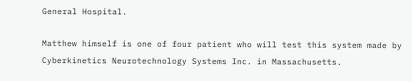General Hospital.

Matthew himself is one of four patient who will test this system made by Cyberkinetics Neurotechnology Systems Inc. in Massachusetts.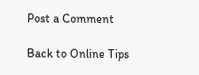Post a Comment

Back to Online Tips